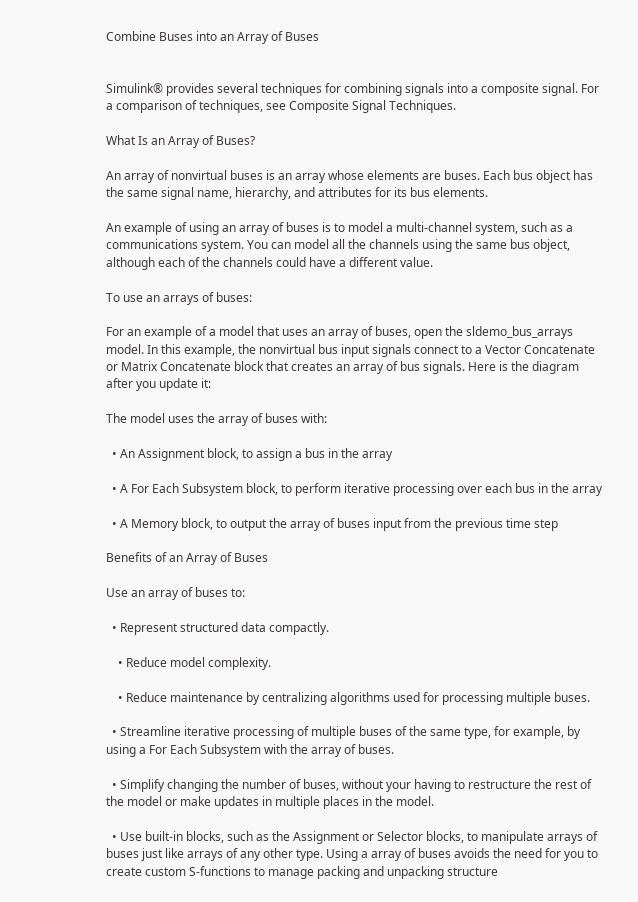Combine Buses into an Array of Buses


Simulink® provides several techniques for combining signals into a composite signal. For a comparison of techniques, see Composite Signal Techniques.

What Is an Array of Buses?

An array of nonvirtual buses is an array whose elements are buses. Each bus object has the same signal name, hierarchy, and attributes for its bus elements.

An example of using an array of buses is to model a multi-channel system, such as a communications system. You can model all the channels using the same bus object, although each of the channels could have a different value.

To use an arrays of buses:

For an example of a model that uses an array of buses, open the sldemo_bus_arrays model. In this example, the nonvirtual bus input signals connect to a Vector Concatenate or Matrix Concatenate block that creates an array of bus signals. Here is the diagram after you update it:

The model uses the array of buses with:

  • An Assignment block, to assign a bus in the array

  • A For Each Subsystem block, to perform iterative processing over each bus in the array

  • A Memory block, to output the array of buses input from the previous time step

Benefits of an Array of Buses

Use an array of buses to:

  • Represent structured data compactly.

    • Reduce model complexity.

    • Reduce maintenance by centralizing algorithms used for processing multiple buses.

  • Streamline iterative processing of multiple buses of the same type, for example, by using a For Each Subsystem with the array of buses.

  • Simplify changing the number of buses, without your having to restructure the rest of the model or make updates in multiple places in the model.

  • Use built-in blocks, such as the Assignment or Selector blocks, to manipulate arrays of buses just like arrays of any other type. Using a array of buses avoids the need for you to create custom S-functions to manage packing and unpacking structure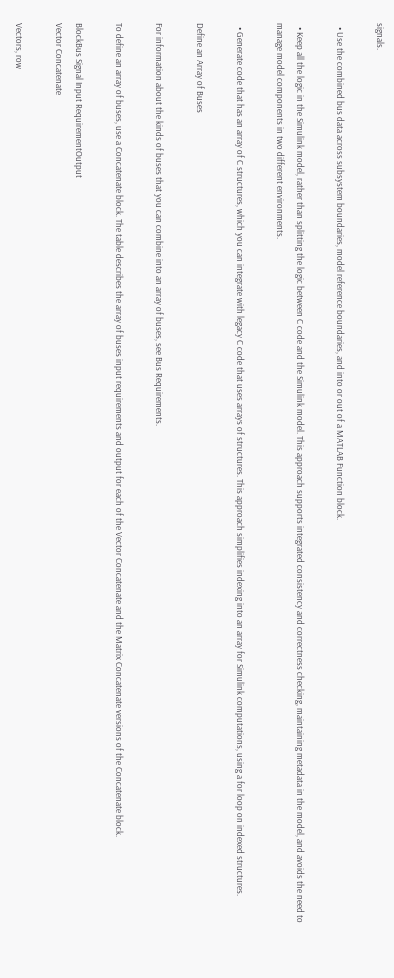signals.

  • Use the combined bus data across subsystem boundaries, model reference boundaries, and into or out of a MATLAB Function block.

  • Keep all the logic in the Simulink model, rather than splitting the logic between C code and the Simulink model. This approach supports integrated consistency and correctness checking, maintaining metadata in the model, and avoids the need to manage model components in two different environments.

  • Generate code that has an array of C structures, which you can integrate with legacy C code that uses arrays of structures. This approach simplifies indexing into an array for Simulink computations, using a for loop on indexed structures.

Define an Array of Buses

For information about the kinds of buses that you can combine into an array of buses, see Bus Requirements.

To define an array of buses, use a Concatenate block. The table describes the array of buses input requirements and output for each of the Vector Concatenate and the Matrix Concatenate versions of the Concatenate block.

BlockBus Signal Input RequirementOutput
Vector Concatenate

Vectors, row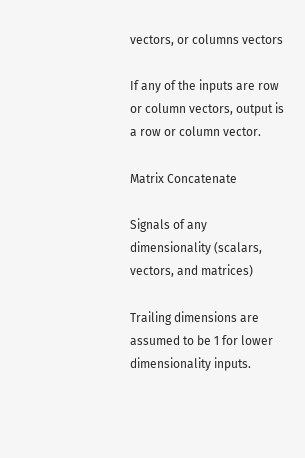vectors, or columns vectors

If any of the inputs are row or column vectors, output is a row or column vector.

Matrix Concatenate

Signals of any dimensionality (scalars, vectors, and matrices)

Trailing dimensions are assumed to be 1 for lower dimensionality inputs.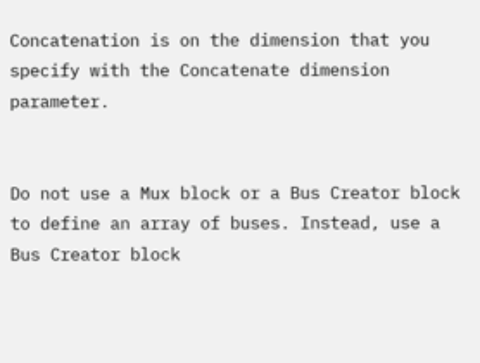Concatenation is on the dimension that you specify with the Concatenate dimension parameter.


Do not use a Mux block or a Bus Creator block to define an array of buses. Instead, use a Bus Creator block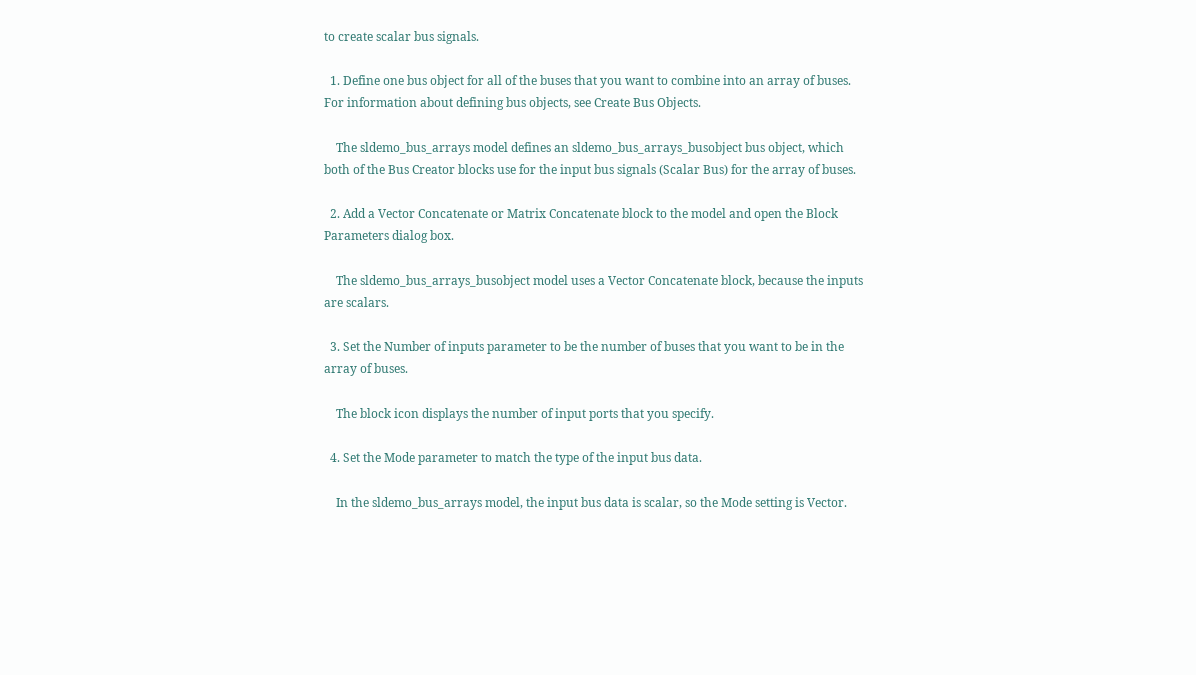to create scalar bus signals.

  1. Define one bus object for all of the buses that you want to combine into an array of buses. For information about defining bus objects, see Create Bus Objects.

    The sldemo_bus_arrays model defines an sldemo_bus_arrays_busobject bus object, which both of the Bus Creator blocks use for the input bus signals (Scalar Bus) for the array of buses.

  2. Add a Vector Concatenate or Matrix Concatenate block to the model and open the Block Parameters dialog box.

    The sldemo_bus_arrays_busobject model uses a Vector Concatenate block, because the inputs are scalars.

  3. Set the Number of inputs parameter to be the number of buses that you want to be in the array of buses.

    The block icon displays the number of input ports that you specify.

  4. Set the Mode parameter to match the type of the input bus data.

    In the sldemo_bus_arrays model, the input bus data is scalar, so the Mode setting is Vector.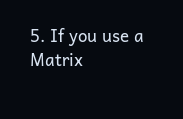5. If you use a Matrix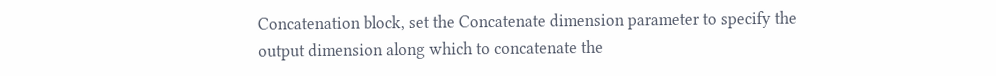Concatenation block, set the Concatenate dimension parameter to specify the output dimension along which to concatenate the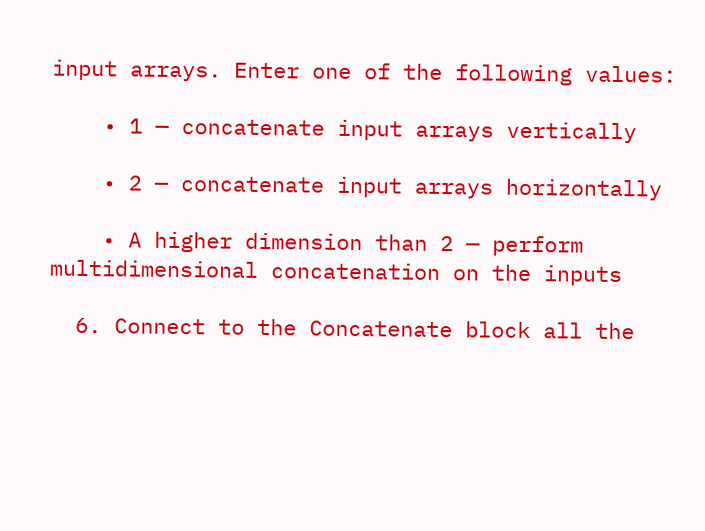input arrays. Enter one of the following values:

    • 1 — concatenate input arrays vertically

    • 2 — concatenate input arrays horizontally

    • A higher dimension than 2 — perform multidimensional concatenation on the inputs

  6. Connect to the Concatenate block all the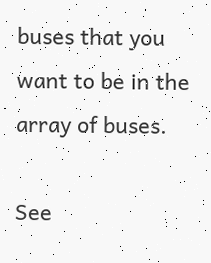buses that you want to be in the array of buses.

See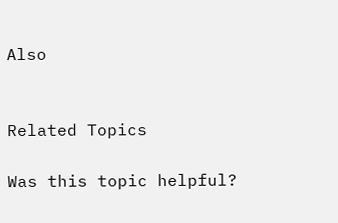Also


Related Topics

Was this topic helpful?